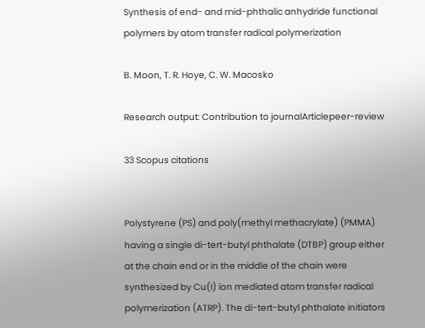Synthesis of end- and mid-phthalic anhydride functional polymers by atom transfer radical polymerization

B. Moon, T. R. Hoye, C. W. Macosko

Research output: Contribution to journalArticlepeer-review

33 Scopus citations


Polystyrene (PS) and poly(methyl methacrylate) (PMMA) having a single di-tert-butyl phthalate (DTBP) group either at the chain end or in the middle of the chain were synthesized by Cu(I) ion mediated atom transfer radical polymerization (ATRP). The di-tert-butyl phthalate initiators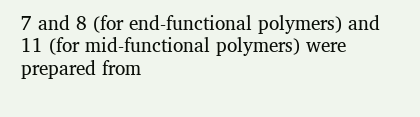7 and 8 (for end-functional polymers) and 11 (for mid-functional polymers) were prepared from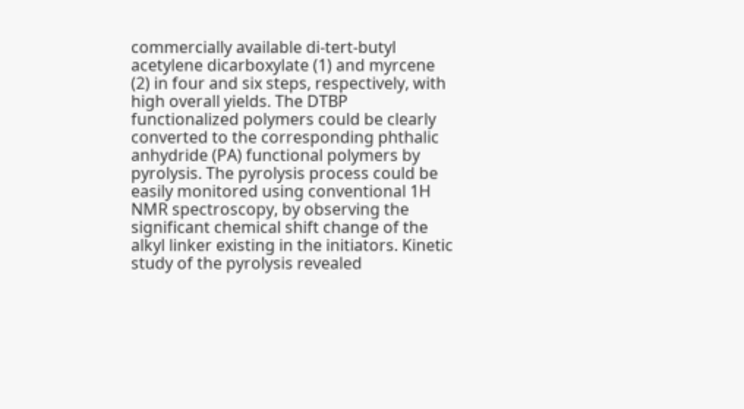commercially available di-tert-butyl acetylene dicarboxylate (1) and myrcene (2) in four and six steps, respectively, with high overall yields. The DTBP functionalized polymers could be clearly converted to the corresponding phthalic anhydride (PA) functional polymers by pyrolysis. The pyrolysis process could be easily monitored using conventional 1H NMR spectroscopy, by observing the significant chemical shift change of the alkyl linker existing in the initiators. Kinetic study of the pyrolysis revealed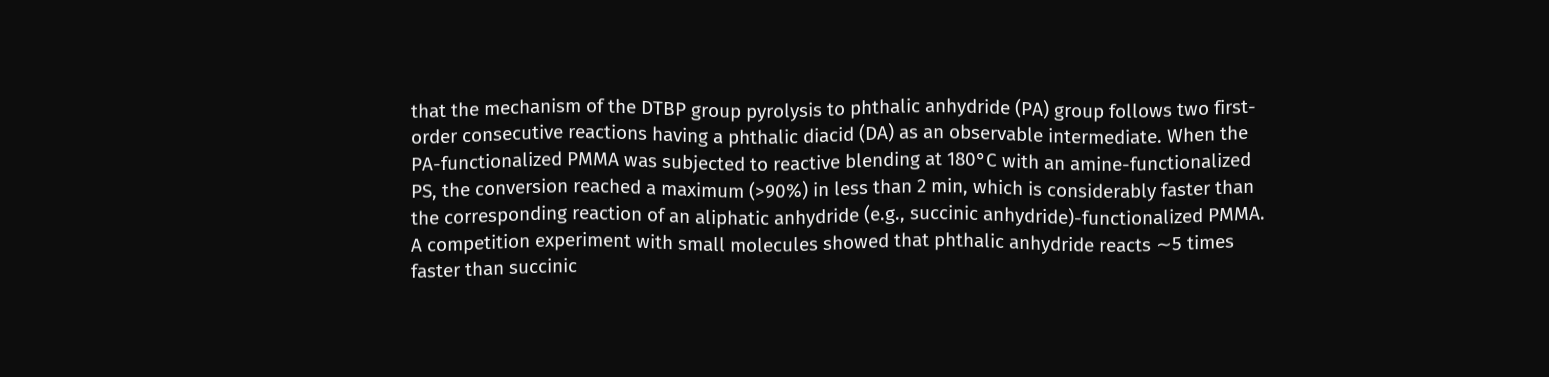that the mechanism of the DTBP group pyrolysis to phthalic anhydride (PA) group follows two first-order consecutive reactions having a phthalic diacid (DA) as an observable intermediate. When the PA-functionalized PMMA was subjected to reactive blending at 180°C with an amine-functionalized PS, the conversion reached a maximum (>90%) in less than 2 min, which is considerably faster than the corresponding reaction of an aliphatic anhydride (e.g., succinic anhydride)-functionalized PMMA. A competition experiment with small molecules showed that phthalic anhydride reacts ∼5 times faster than succinic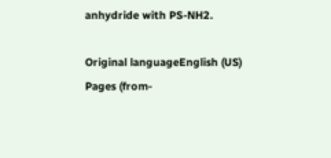anhydride with PS-NH2.

Original languageEnglish (US)
Pages (from-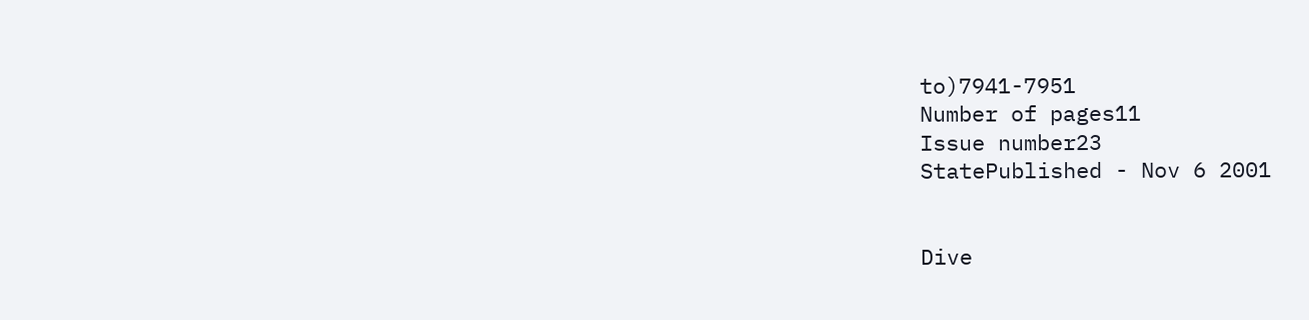to)7941-7951
Number of pages11
Issue number23
StatePublished - Nov 6 2001


Dive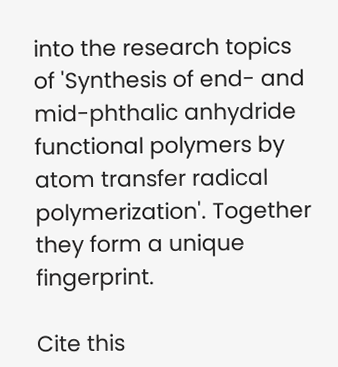into the research topics of 'Synthesis of end- and mid-phthalic anhydride functional polymers by atom transfer radical polymerization'. Together they form a unique fingerprint.

Cite this